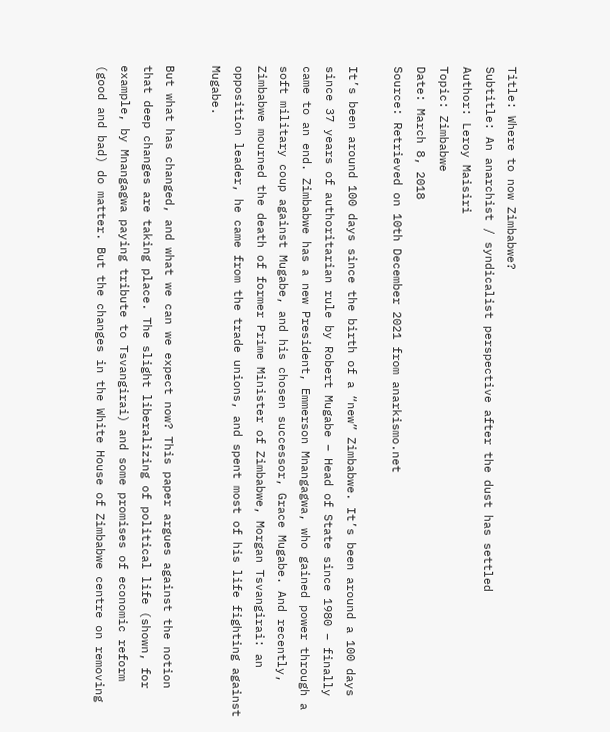Title: Where to now Zimbabwe?
Subtitle: An anarchist / syndicalist perspective after the dust has settled
Author: Leroy Maisiri
Topic: Zimbabwe
Date: March 8, 2018
Source: Retrieved on 10th December 2021 from anarkismo.net

It’s been around 100 days since the birth of a “new” Zimbabwe. It’s been around a 100 days since 37 years of authoritarian rule by Robert Mugabe – Head of State since 1980 – finally came to an end. Zimbabwe has a new President, Emmerson Mnangagwa, who gained power through a soft military coup against Mugabe, and his chosen successor, Grace Mugabe. And recently, Zimbabwe mourned the death of former Prime Minister of Zimbabwe, Morgan Tsvangirai: an opposition leader, he came from the trade unions, and spent most of his life fighting against Mugabe.

But what has changed, and what we can we expect now? This paper argues against the notion that deep changes are taking place. The slight liberalizing of political life (shown, for example, by Mnangagwa paying tribute to Tsvangirai) and some promises of economic reform (good and bad) do matter. But the changes in the White House of Zimbabwe centre on removing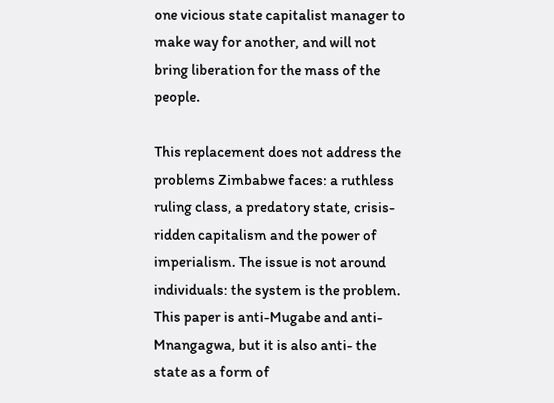one vicious state capitalist manager to make way for another, and will not bring liberation for the mass of the people.

This replacement does not address the problems Zimbabwe faces: a ruthless ruling class, a predatory state, crisis-ridden capitalism and the power of imperialism. The issue is not around individuals: the system is the problem. This paper is anti-Mugabe and anti-Mnangagwa, but it is also anti- the state as a form of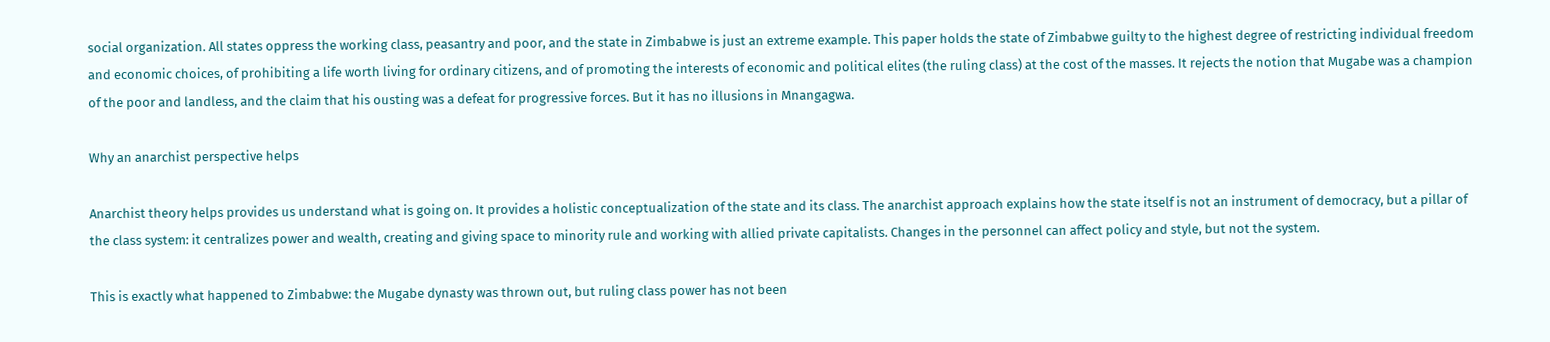social organization. All states oppress the working class, peasantry and poor, and the state in Zimbabwe is just an extreme example. This paper holds the state of Zimbabwe guilty to the highest degree of restricting individual freedom and economic choices, of prohibiting a life worth living for ordinary citizens, and of promoting the interests of economic and political elites (the ruling class) at the cost of the masses. It rejects the notion that Mugabe was a champion of the poor and landless, and the claim that his ousting was a defeat for progressive forces. But it has no illusions in Mnangagwa.

Why an anarchist perspective helps

Anarchist theory helps provides us understand what is going on. It provides a holistic conceptualization of the state and its class. The anarchist approach explains how the state itself is not an instrument of democracy, but a pillar of the class system: it centralizes power and wealth, creating and giving space to minority rule and working with allied private capitalists. Changes in the personnel can affect policy and style, but not the system.

This is exactly what happened to Zimbabwe: the Mugabe dynasty was thrown out, but ruling class power has not been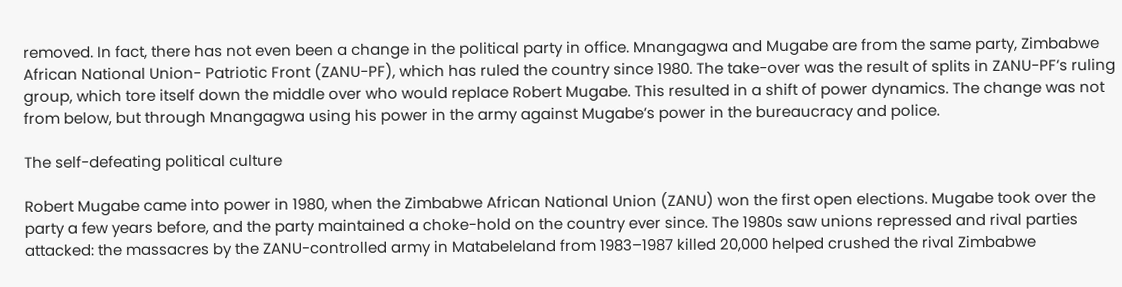removed. In fact, there has not even been a change in the political party in office. Mnangagwa and Mugabe are from the same party, Zimbabwe African National Union- Patriotic Front (ZANU-PF), which has ruled the country since 1980. The take-over was the result of splits in ZANU-PF’s ruling group, which tore itself down the middle over who would replace Robert Mugabe. This resulted in a shift of power dynamics. The change was not from below, but through Mnangagwa using his power in the army against Mugabe’s power in the bureaucracy and police.

The self-defeating political culture

Robert Mugabe came into power in 1980, when the Zimbabwe African National Union (ZANU) won the first open elections. Mugabe took over the party a few years before, and the party maintained a choke-hold on the country ever since. The 1980s saw unions repressed and rival parties attacked: the massacres by the ZANU-controlled army in Matabeleland from 1983–1987 killed 20,000 helped crushed the rival Zimbabwe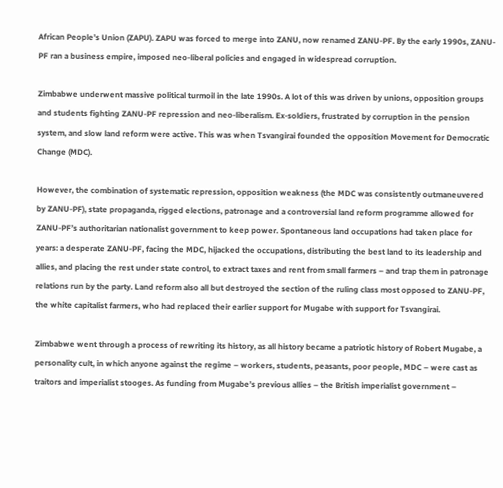African People’s Union (ZAPU). ZAPU was forced to merge into ZANU, now renamed ZANU-PF. By the early 1990s, ZANU-PF ran a business empire, imposed neo-liberal policies and engaged in widespread corruption.

Zimbabwe underwent massive political turmoil in the late 1990s. A lot of this was driven by unions, opposition groups and students fighting ZANU-PF repression and neo-liberalism. Ex-soldiers, frustrated by corruption in the pension system, and slow land reform were active. This was when Tsvangirai founded the opposition Movement for Democratic Change (MDC).

However, the combination of systematic repression, opposition weakness (the MDC was consistently outmaneuvered by ZANU-PF), state propaganda, rigged elections, patronage and a controversial land reform programme allowed for ZANU-PF’s authoritarian nationalist government to keep power. Spontaneous land occupations had taken place for years: a desperate ZANU-PF, facing the MDC, hijacked the occupations, distributing the best land to its leadership and allies, and placing the rest under state control, to extract taxes and rent from small farmers – and trap them in patronage relations run by the party. Land reform also all but destroyed the section of the ruling class most opposed to ZANU-PF, the white capitalist farmers, who had replaced their earlier support for Mugabe with support for Tsvangirai.

Zimbabwe went through a process of rewriting its history, as all history became a patriotic history of Robert Mugabe, a personality cult, in which anyone against the regime – workers, students, peasants, poor people, MDC – were cast as traitors and imperialist stooges. As funding from Mugabe’s previous allies – the British imperialist government –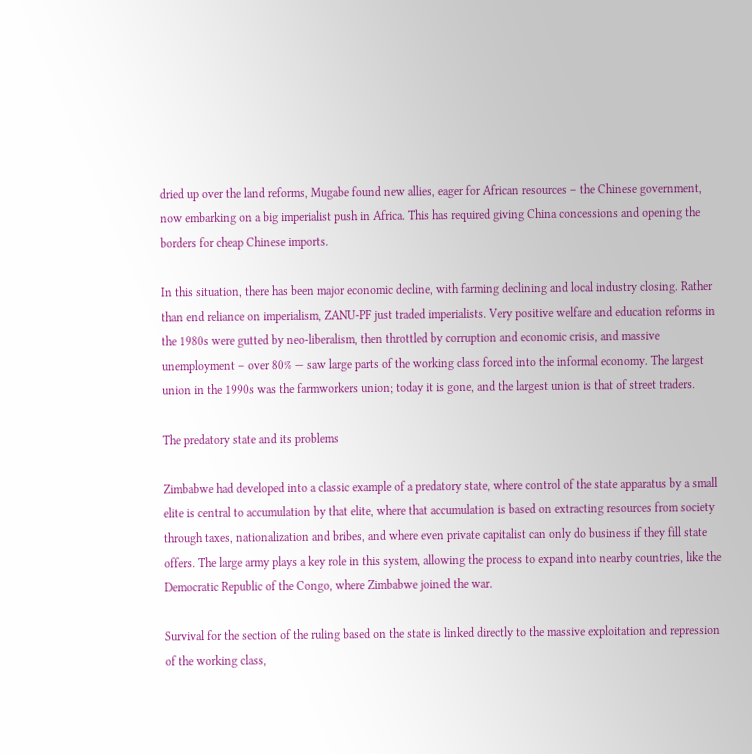dried up over the land reforms, Mugabe found new allies, eager for African resources – the Chinese government, now embarking on a big imperialist push in Africa. This has required giving China concessions and opening the borders for cheap Chinese imports.

In this situation, there has been major economic decline, with farming declining and local industry closing. Rather than end reliance on imperialism, ZANU-PF just traded imperialists. Very positive welfare and education reforms in the 1980s were gutted by neo-liberalism, then throttled by corruption and economic crisis, and massive unemployment – over 80% — saw large parts of the working class forced into the informal economy. The largest union in the 1990s was the farmworkers union; today it is gone, and the largest union is that of street traders.

The predatory state and its problems

Zimbabwe had developed into a classic example of a predatory state, where control of the state apparatus by a small elite is central to accumulation by that elite, where that accumulation is based on extracting resources from society through taxes, nationalization and bribes, and where even private capitalist can only do business if they fill state offers. The large army plays a key role in this system, allowing the process to expand into nearby countries, like the Democratic Republic of the Congo, where Zimbabwe joined the war.

Survival for the section of the ruling based on the state is linked directly to the massive exploitation and repression of the working class,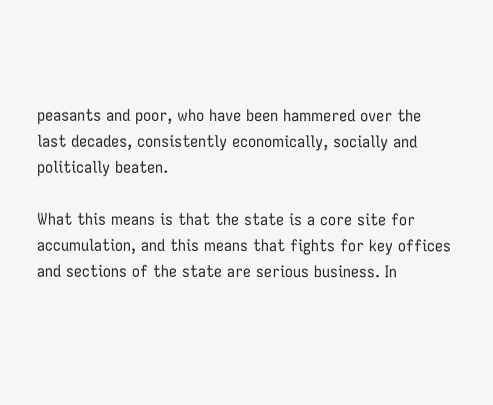peasants and poor, who have been hammered over the last decades, consistently economically, socially and politically beaten.

What this means is that the state is a core site for accumulation, and this means that fights for key offices and sections of the state are serious business. In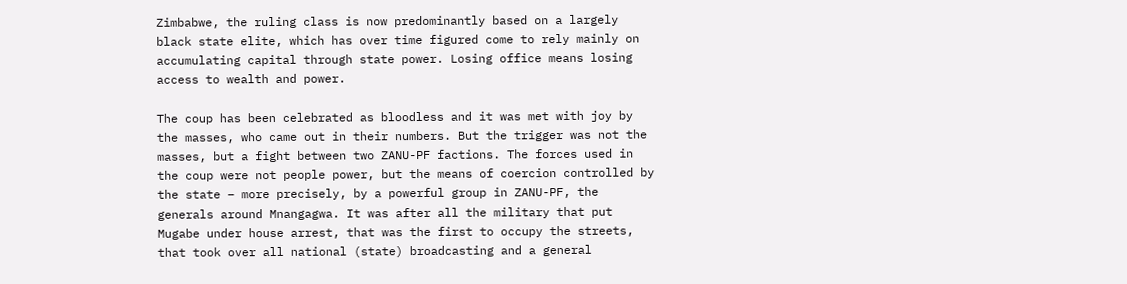Zimbabwe, the ruling class is now predominantly based on a largely black state elite, which has over time figured come to rely mainly on accumulating capital through state power. Losing office means losing access to wealth and power.

The coup has been celebrated as bloodless and it was met with joy by the masses, who came out in their numbers. But the trigger was not the masses, but a fight between two ZANU-PF factions. The forces used in the coup were not people power, but the means of coercion controlled by the state – more precisely, by a powerful group in ZANU-PF, the generals around Mnangagwa. It was after all the military that put Mugabe under house arrest, that was the first to occupy the streets, that took over all national (state) broadcasting and a general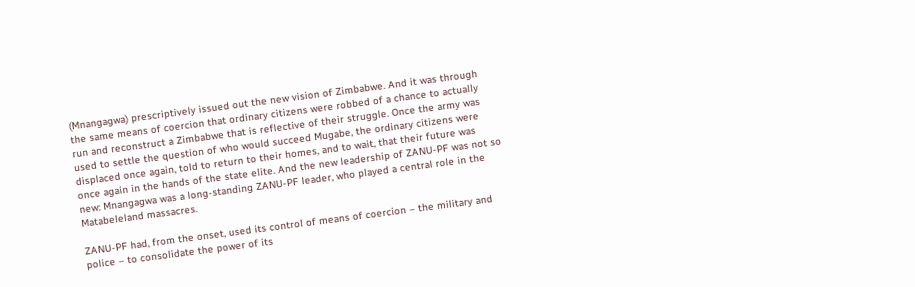(Mnangagwa) prescriptively issued out the new vision of Zimbabwe. And it was through the same means of coercion that ordinary citizens were robbed of a chance to actually run and reconstruct a Zimbabwe that is reflective of their struggle. Once the army was used to settle the question of who would succeed Mugabe, the ordinary citizens were displaced once again, told to return to their homes, and to wait, that their future was once again in the hands of the state elite. And the new leadership of ZANU-PF was not so new: Mnangagwa was a long-standing ZANU-PF leader, who played a central role in the Matabeleland massacres.

ZANU-PF had, from the onset, used its control of means of coercion – the military and police – to consolidate the power of its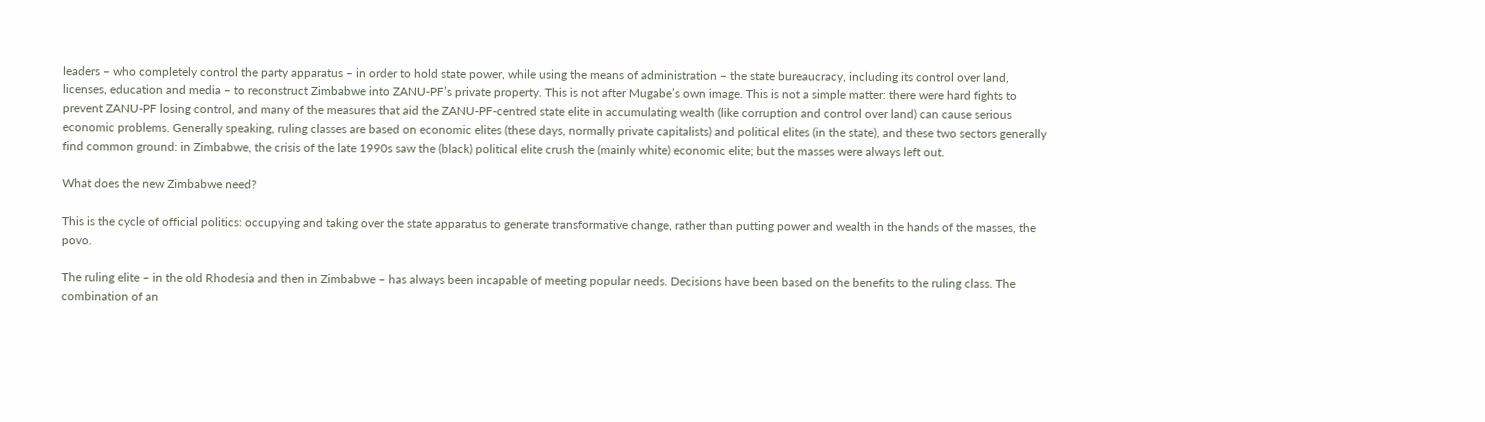leaders – who completely control the party apparatus – in order to hold state power, while using the means of administration – the state bureaucracy, including its control over land, licenses, education and media – to reconstruct Zimbabwe into ZANU-PF’s private property. This is not after Mugabe’s own image. This is not a simple matter: there were hard fights to prevent ZANU-PF losing control, and many of the measures that aid the ZANU-PF-centred state elite in accumulating wealth (like corruption and control over land) can cause serious economic problems. Generally speaking, ruling classes are based on economic elites (these days, normally private capitalists) and political elites (in the state), and these two sectors generally find common ground: in Zimbabwe, the crisis of the late 1990s saw the (black) political elite crush the (mainly white) economic elite; but the masses were always left out.

What does the new Zimbabwe need?

This is the cycle of official politics: occupying and taking over the state apparatus to generate transformative change, rather than putting power and wealth in the hands of the masses, the povo.

The ruling elite – in the old Rhodesia and then in Zimbabwe – has always been incapable of meeting popular needs. Decisions have been based on the benefits to the ruling class. The combination of an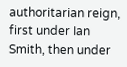authoritarian reign, first under Ian Smith, then under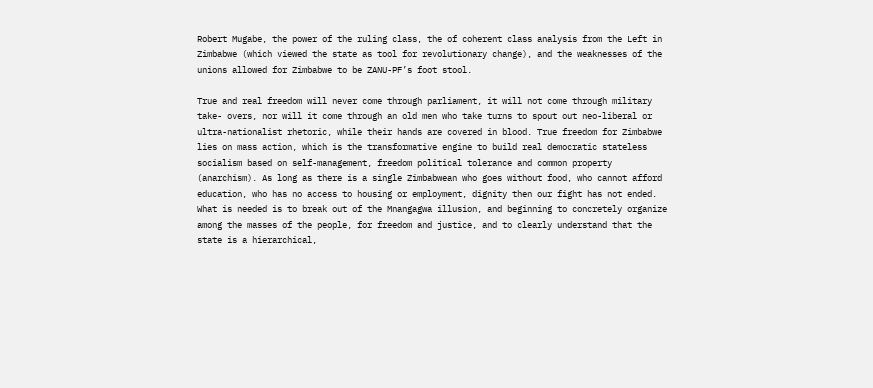Robert Mugabe, the power of the ruling class, the of coherent class analysis from the Left in Zimbabwe (which viewed the state as tool for revolutionary change), and the weaknesses of the unions allowed for Zimbabwe to be ZANU-PF’s foot stool.

True and real freedom will never come through parliament, it will not come through military take- overs, nor will it come through an old men who take turns to spout out neo-liberal or ultra-nationalist rhetoric, while their hands are covered in blood. True freedom for Zimbabwe lies on mass action, which is the transformative engine to build real democratic stateless socialism based on self-management, freedom political tolerance and common property (anarchism). As long as there is a single Zimbabwean who goes without food, who cannot afford education, who has no access to housing or employment, dignity then our fight has not ended. What is needed is to break out of the Mnangagwa illusion, and beginning to concretely organize among the masses of the people, for freedom and justice, and to clearly understand that the state is a hierarchical,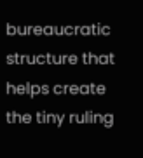bureaucratic structure that helps create the tiny ruling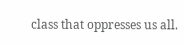class that oppresses us all.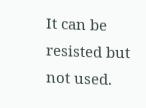It can be resisted but not used.